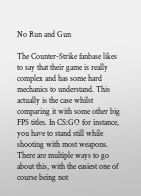No Run and Gun

The Counter-Strike fanbase likes to say that their game is really complex and has some hard mechanics to understand. This actually is the case whilst comparing it with some other big FPS titles. In CS:GO for instance, you have to stand still while shooting with most weapons. There are multiple ways to go about this, with the easiest one of course being not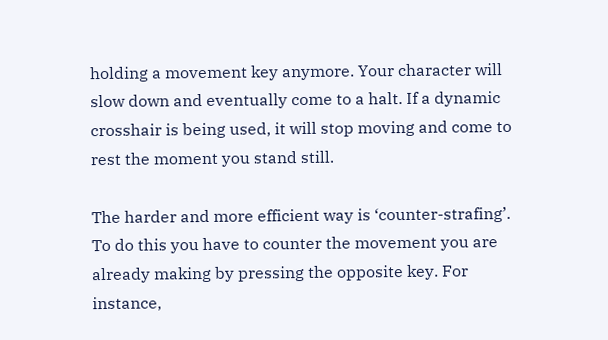holding a movement key anymore. Your character will slow down and eventually come to a halt. If a dynamic crosshair is being used, it will stop moving and come to rest the moment you stand still.

The harder and more efficient way is ‘counter-strafing’. To do this you have to counter the movement you are already making by pressing the opposite key. For instance,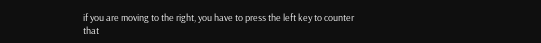if you are moving to the right, you have to press the left key to counter that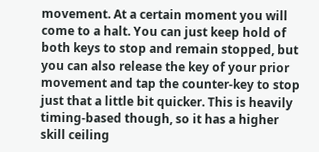movement. At a certain moment you will come to a halt. You can just keep hold of both keys to stop and remain stopped, but you can also release the key of your prior movement and tap the counter-key to stop just that a little bit quicker. This is heavily timing-based though, so it has a higher skill ceiling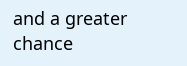and a greater chance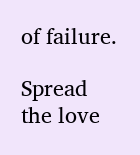of failure.

Spread the love